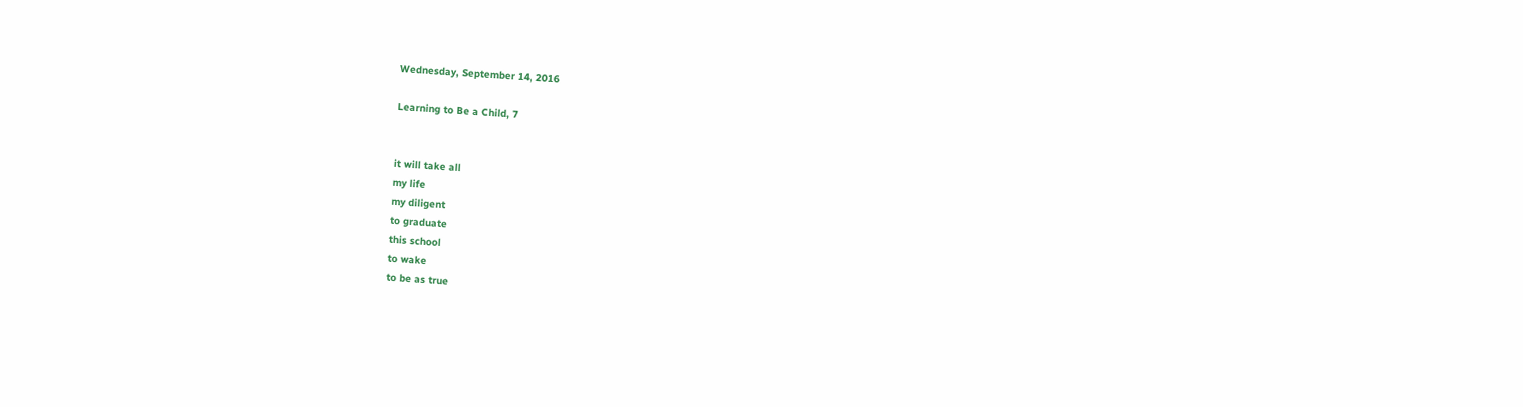Wednesday, September 14, 2016

Learning to Be a Child, 7


it will take all
my life
my diligent
to graduate
this school
to wake
to be as true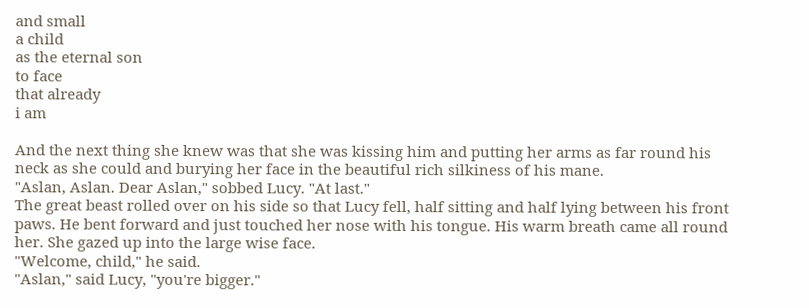and small
a child
as the eternal son
to face
that already
i am

And the next thing she knew was that she was kissing him and putting her arms as far round his neck as she could and burying her face in the beautiful rich silkiness of his mane.
"Aslan, Aslan. Dear Aslan," sobbed Lucy. "At last."
The great beast rolled over on his side so that Lucy fell, half sitting and half lying between his front paws. He bent forward and just touched her nose with his tongue. His warm breath came all round her. She gazed up into the large wise face.
"Welcome, child," he said.
"Aslan," said Lucy, "you're bigger."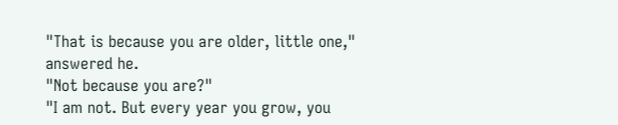"That is because you are older, little one," answered he.
"Not because you are?"
"I am not. But every year you grow, you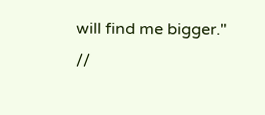will find me bigger."
//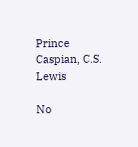Prince Caspian, C.S. Lewis

No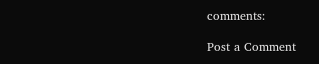comments:

Post a Comment